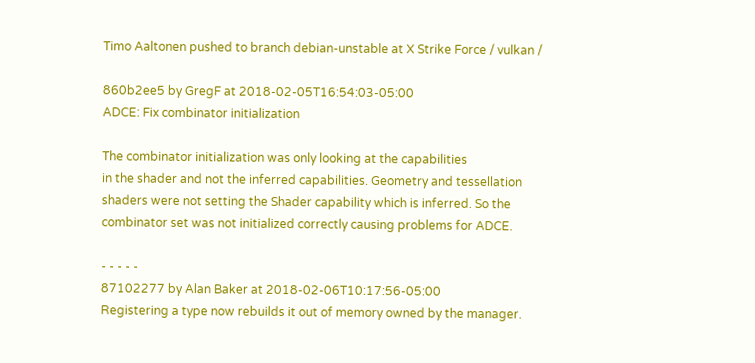Timo Aaltonen pushed to branch debian-unstable at X Strike Force / vulkan /

860b2ee5 by GregF at 2018-02-05T16:54:03-05:00
ADCE: Fix combinator initialization

The combinator initialization was only looking at the capabilities
in the shader and not the inferred capabilities. Geometry and tessellation
shaders were not setting the Shader capability which is inferred. So the
combinator set was not initialized correctly causing problems for ADCE.

- - - - -
87102277 by Alan Baker at 2018-02-06T10:17:56-05:00
Registering a type now rebuilds it out of memory owned by the manager.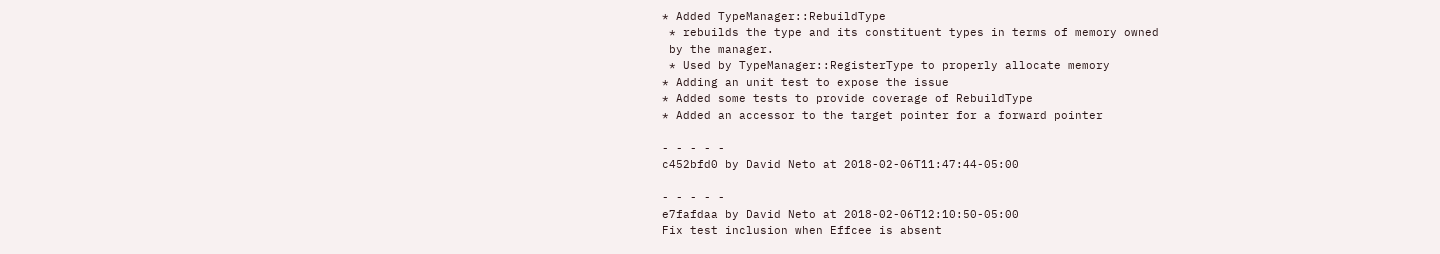* Added TypeManager::RebuildType
 * rebuilds the type and its constituent types in terms of memory owned
 by the manager.
 * Used by TypeManager::RegisterType to properly allocate memory
* Adding an unit test to expose the issue
* Added some tests to provide coverage of RebuildType
* Added an accessor to the target pointer for a forward pointer

- - - - -
c452bfd0 by David Neto at 2018-02-06T11:47:44-05:00

- - - - -
e7fafdaa by David Neto at 2018-02-06T12:10:50-05:00
Fix test inclusion when Effcee is absent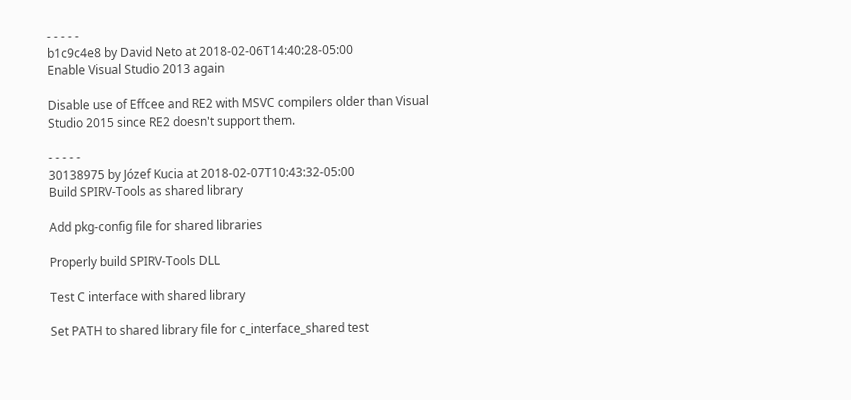- - - - -
b1c9c4e8 by David Neto at 2018-02-06T14:40:28-05:00
Enable Visual Studio 2013 again

Disable use of Effcee and RE2 with MSVC compilers older than Visual
Studio 2015 since RE2 doesn't support them.

- - - - -
30138975 by Józef Kucia at 2018-02-07T10:43:32-05:00
Build SPIRV-Tools as shared library

Add pkg-config file for shared libraries

Properly build SPIRV-Tools DLL

Test C interface with shared library

Set PATH to shared library file for c_interface_shared test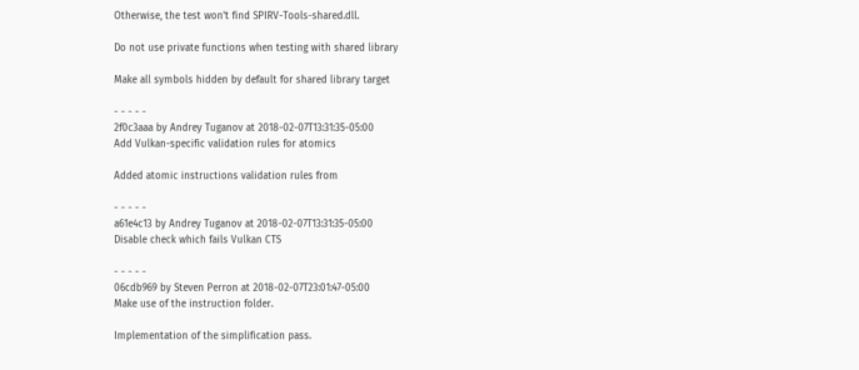Otherwise, the test won't find SPIRV-Tools-shared.dll.

Do not use private functions when testing with shared library

Make all symbols hidden by default for shared library target

- - - - -
2f0c3aaa by Andrey Tuganov at 2018-02-07T13:31:35-05:00
Add Vulkan-specific validation rules for atomics

Added atomic instructions validation rules from

- - - - -
a61e4c13 by Andrey Tuganov at 2018-02-07T13:31:35-05:00
Disable check which fails Vulkan CTS

- - - - -
06cdb969 by Steven Perron at 2018-02-07T23:01:47-05:00
Make use of the instruction folder.

Implementation of the simplification pass.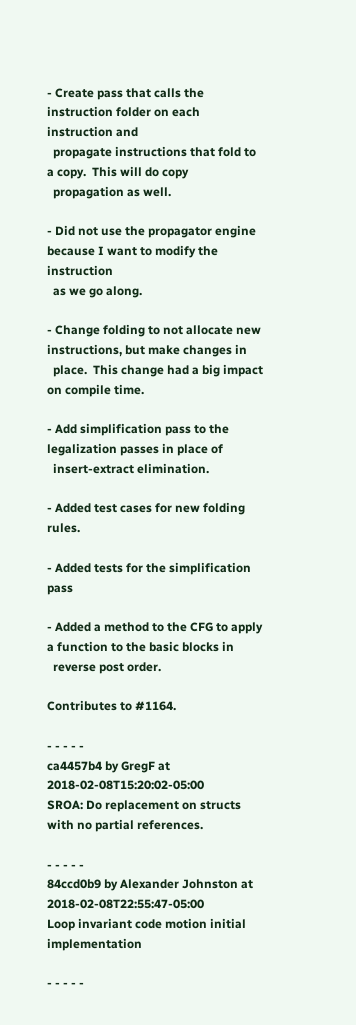- Create pass that calls the instruction folder on each instruction and
  propagate instructions that fold to a copy.  This will do copy
  propagation as well.

- Did not use the propagator engine because I want to modify the instruction
  as we go along.

- Change folding to not allocate new instructions, but make changes in
  place.  This change had a big impact on compile time.

- Add simplification pass to the legalization passes in place of
  insert-extract elimination.

- Added test cases for new folding rules.

- Added tests for the simplification pass

- Added a method to the CFG to apply a function to the basic blocks in
  reverse post order.

Contributes to #1164.

- - - - -
ca4457b4 by GregF at 2018-02-08T15:20:02-05:00
SROA: Do replacement on structs with no partial references.

- - - - -
84ccd0b9 by Alexander Johnston at 2018-02-08T22:55:47-05:00
Loop invariant code motion initial implementation

- - - - -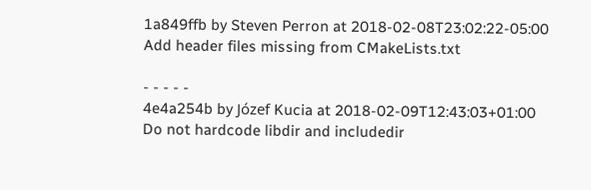1a849ffb by Steven Perron at 2018-02-08T23:02:22-05:00
Add header files missing from CMakeLists.txt

- - - - -
4e4a254b by Józef Kucia at 2018-02-09T12:43:03+01:00
Do not hardcode libdir and includedir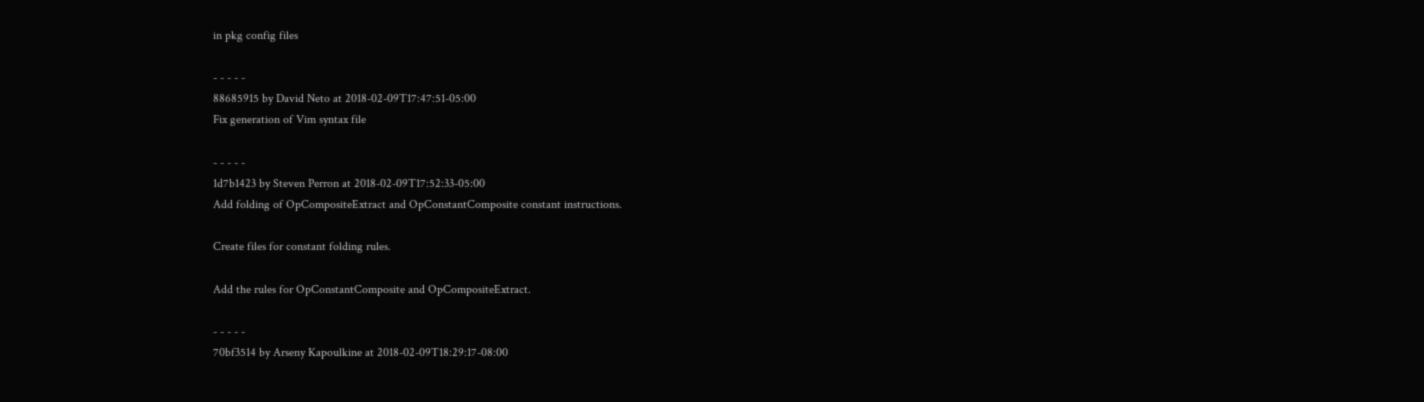in pkg config files

- - - - -
88685915 by David Neto at 2018-02-09T17:47:51-05:00
Fix generation of Vim syntax file

- - - - -
1d7b1423 by Steven Perron at 2018-02-09T17:52:33-05:00
Add folding of OpCompositeExtract and OpConstantComposite constant instructions.

Create files for constant folding rules.

Add the rules for OpConstantComposite and OpCompositeExtract.

- - - - -
70bf3514 by Arseny Kapoulkine at 2018-02-09T18:29:17-08:00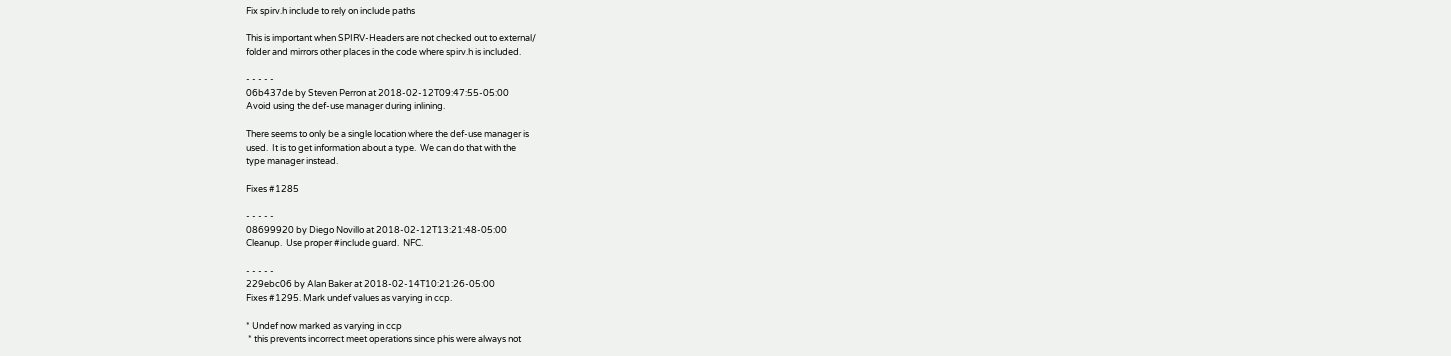Fix spirv.h include to rely on include paths

This is important when SPIRV-Headers are not checked out to external/
folder and mirrors other places in the code where spirv.h is included.

- - - - -
06b437de by Steven Perron at 2018-02-12T09:47:55-05:00
Avoid using the def-use manager during inlining.

There seems to only be a single location where the def-use manager is
used.  It is to get information about a type.  We can do that with the
type manager instead.

Fixes #1285

- - - - -
08699920 by Diego Novillo at 2018-02-12T13:21:48-05:00
Cleanup.  Use proper #include guard.  NFC.

- - - - -
229ebc06 by Alan Baker at 2018-02-14T10:21:26-05:00
Fixes #1295. Mark undef values as varying in ccp.

* Undef now marked as varying in ccp
 * this prevents incorrect meet operations since phis were always not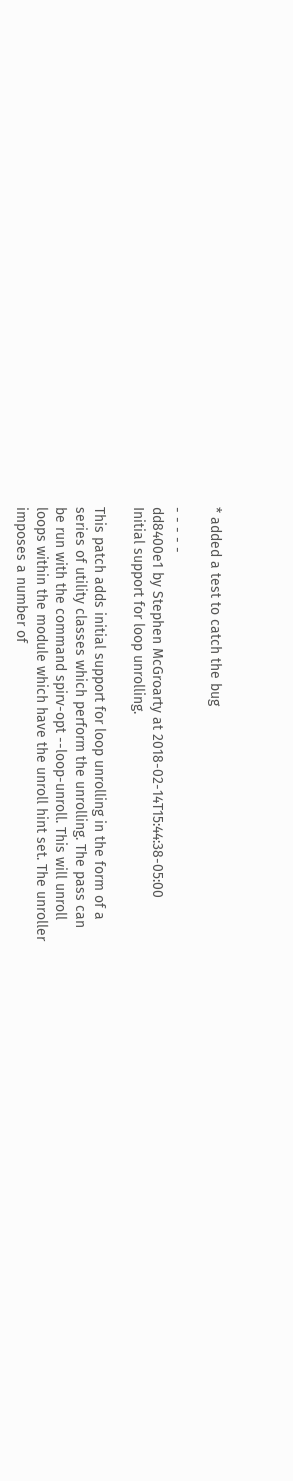* added a test to catch the bug

- - - - -
dd8400e1 by Stephen McGroarty at 2018-02-14T15:44:38-05:00
Initial support for loop unrolling.

This patch adds initial support for loop unrolling in the form of a
series of utility classes which perform the unrolling. The pass can
be run with the command spirv-opt --loop-unroll. This will unroll
loops within the module which have the unroll hint set. The unroller
imposes a number of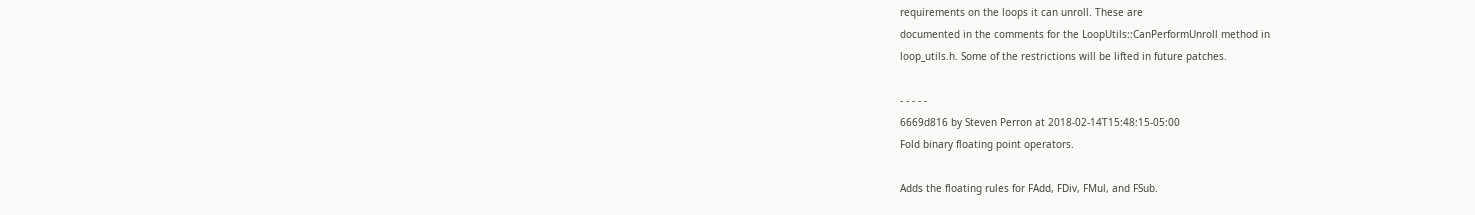requirements on the loops it can unroll. These are
documented in the comments for the LoopUtils::CanPerformUnroll method in
loop_utils.h. Some of the restrictions will be lifted in future patches.

- - - - -
6669d816 by Steven Perron at 2018-02-14T15:48:15-05:00
Fold binary floating point operators.

Adds the floating rules for FAdd, FDiv, FMul, and FSub.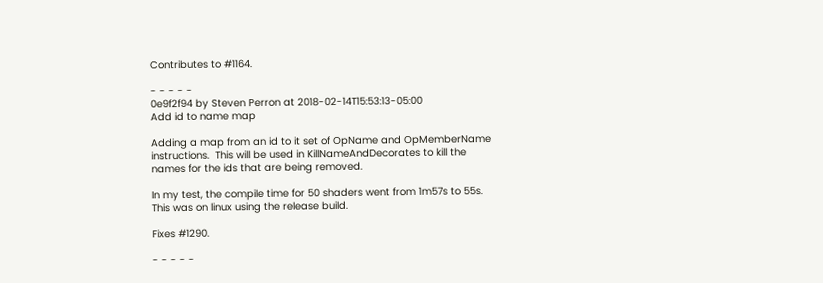Contributes to #1164.

- - - - -
0e9f2f94 by Steven Perron at 2018-02-14T15:53:13-05:00
Add id to name map

Adding a map from an id to it set of OpName and OpMemberName
instructions.  This will be used in KillNameAndDecorates to kill the
names for the ids that are being removed.

In my test, the compile time for 50 shaders went from 1m57s to 55s.
This was on linux using the release build.

Fixes #1290.

- - - - -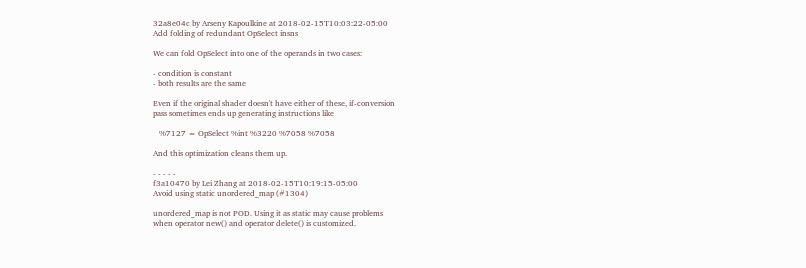32a8e04c by Arseny Kapoulkine at 2018-02-15T10:03:22-05:00
Add folding of redundant OpSelect insns

We can fold OpSelect into one of the operands in two cases:

- condition is constant
- both results are the same

Even if the original shader doesn't have either of these, if-conversion
pass sometimes ends up generating instructions like

   %7127 = OpSelect %int %3220 %7058 %7058

And this optimization cleans them up.

- - - - -
f3a10470 by Lei Zhang at 2018-02-15T10:19:15-05:00
Avoid using static unordered_map (#1304)

unordered_map is not POD. Using it as static may cause problems
when operator new() and operator delete() is customized.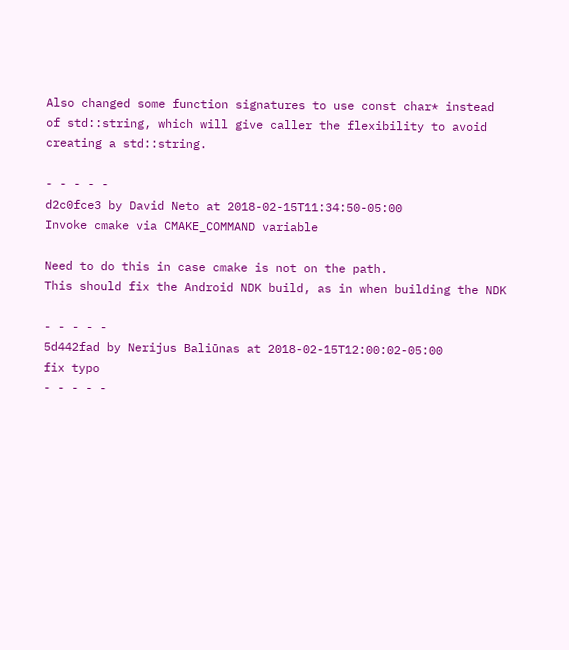Also changed some function signatures to use const char* instead
of std::string, which will give caller the flexibility to avoid
creating a std::string.

- - - - -
d2c0fce3 by David Neto at 2018-02-15T11:34:50-05:00
Invoke cmake via CMAKE_COMMAND variable

Need to do this in case cmake is not on the path.
This should fix the Android NDK build, as in when building the NDK

- - - - -
5d442fad by Nerijus Baliūnas at 2018-02-15T12:00:02-05:00
fix typo
- - - - -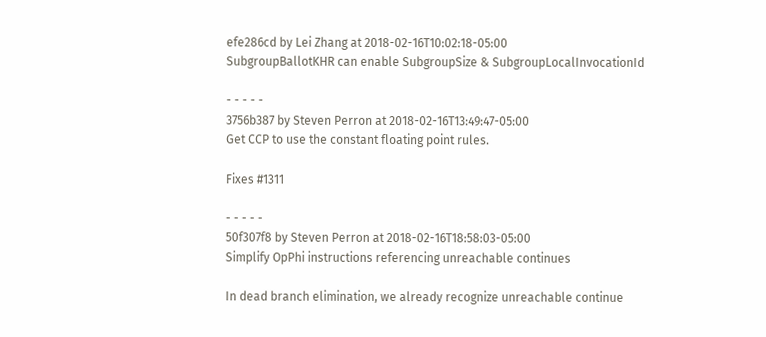efe286cd by Lei Zhang at 2018-02-16T10:02:18-05:00
SubgroupBallotKHR can enable SubgroupSize & SubgroupLocalInvocationId

- - - - -
3756b387 by Steven Perron at 2018-02-16T13:49:47-05:00
Get CCP to use the constant floating point rules.

Fixes #1311

- - - - -
50f307f8 by Steven Perron at 2018-02-16T18:58:03-05:00
Simplify OpPhi instructions referencing unreachable continues

In dead branch elimination, we already recognize unreachable continue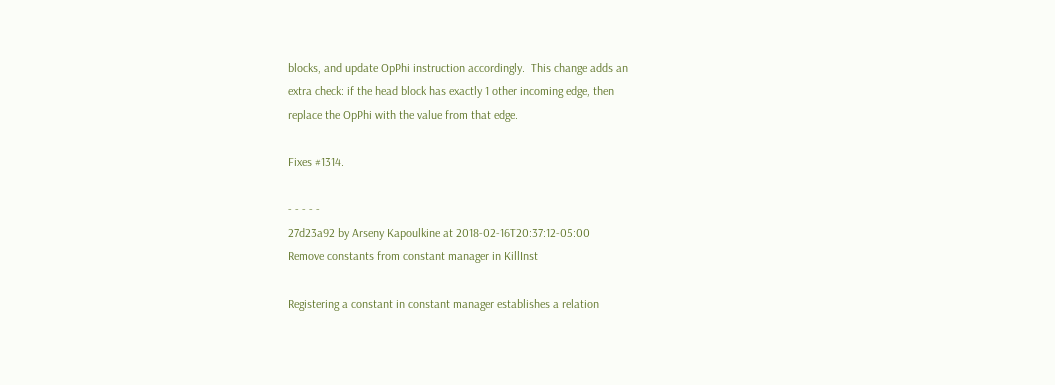blocks, and update OpPhi instruction accordingly.  This change adds an
extra check: if the head block has exactly 1 other incoming edge, then
replace the OpPhi with the value from that edge.

Fixes #1314.

- - - - -
27d23a92 by Arseny Kapoulkine at 2018-02-16T20:37:12-05:00
Remove constants from constant manager in KillInst

Registering a constant in constant manager establishes a relation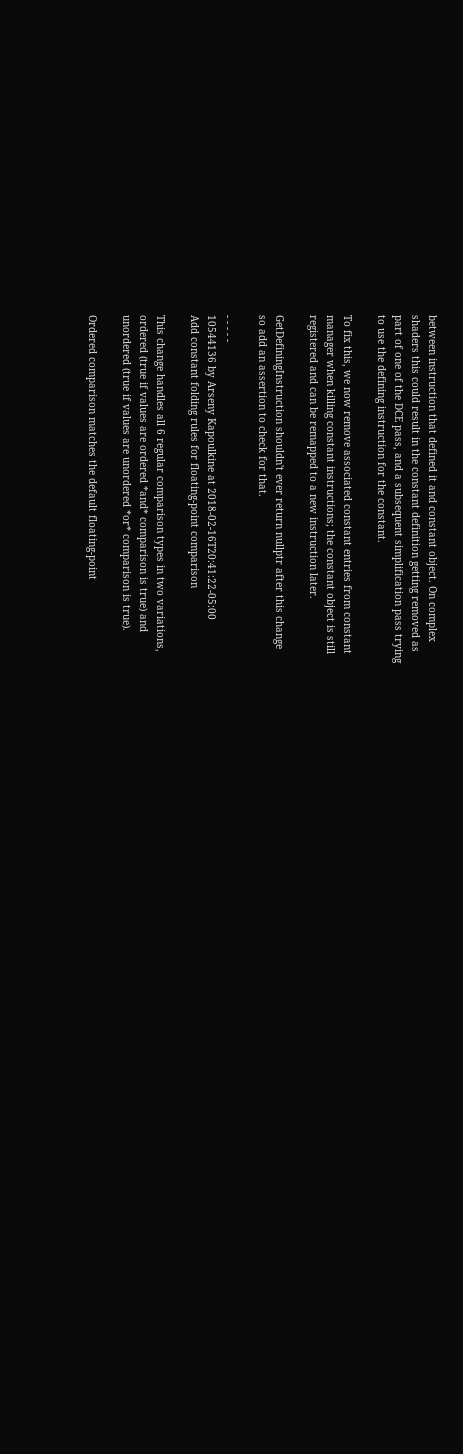between instruction that defined it and constant object. On complex
shaders this could result in the constant definition getting removed as
part of one of the DCE pass, and a subsequent simplification pass trying
to use the defining instruction for the constant.

To fix this, we now remove associated constant entries from constant
manager when killing constant instructions; the constant object is still
registered and can be remapped to a new instruction later.

GetDefiningInstruction shouldn't ever return nullptr after this change
so add an assertion to check for that.

- - - - -
10544136 by Arseny Kapoulkine at 2018-02-16T20:41:22-05:00
Add constant folding rules for floating-point comparison

This change handles all 6 regular comparison types in two variations,
ordered (true if values are ordered *and* comparison is true) and
unordered (true if values are unordered *or* comparison is true).

Ordered comparison matches the default floating-point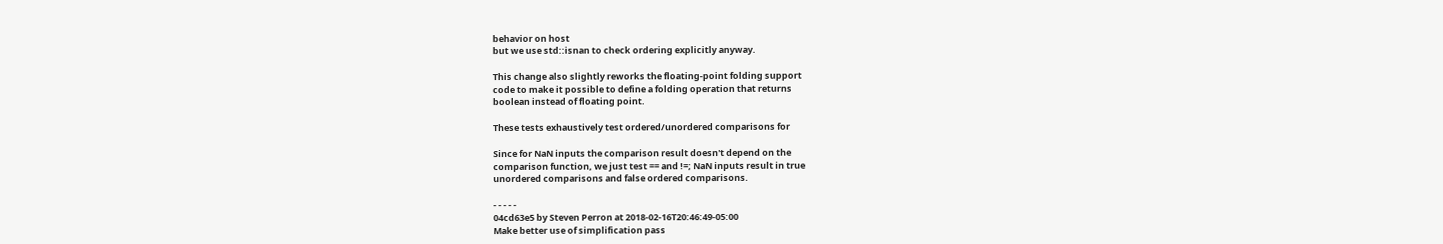behavior on host
but we use std::isnan to check ordering explicitly anyway.

This change also slightly reworks the floating-point folding support
code to make it possible to define a folding operation that returns
boolean instead of floating point.

These tests exhaustively test ordered/unordered comparisons for

Since for NaN inputs the comparison result doesn't depend on the
comparison function, we just test == and !=; NaN inputs result in true
unordered comparisons and false ordered comparisons.

- - - - -
04cd63e5 by Steven Perron at 2018-02-16T20:46:49-05:00
Make better use of simplification pass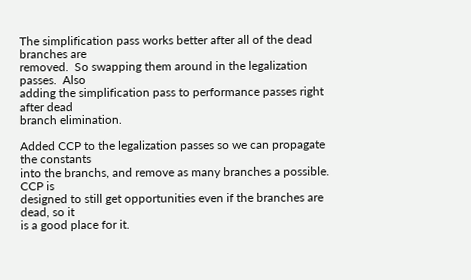The simplification pass works better after all of the dead branches are
removed.  So swapping them around in the legalization passes.  Also
adding the simplification pass to performance passes right after dead
branch elimination.

Added CCP to the legalization passes so we can propagate the constants
into the branchs, and remove as many branches a possible.  CCP is
designed to still get opportunities even if the branches are dead, so it
is a good place for it.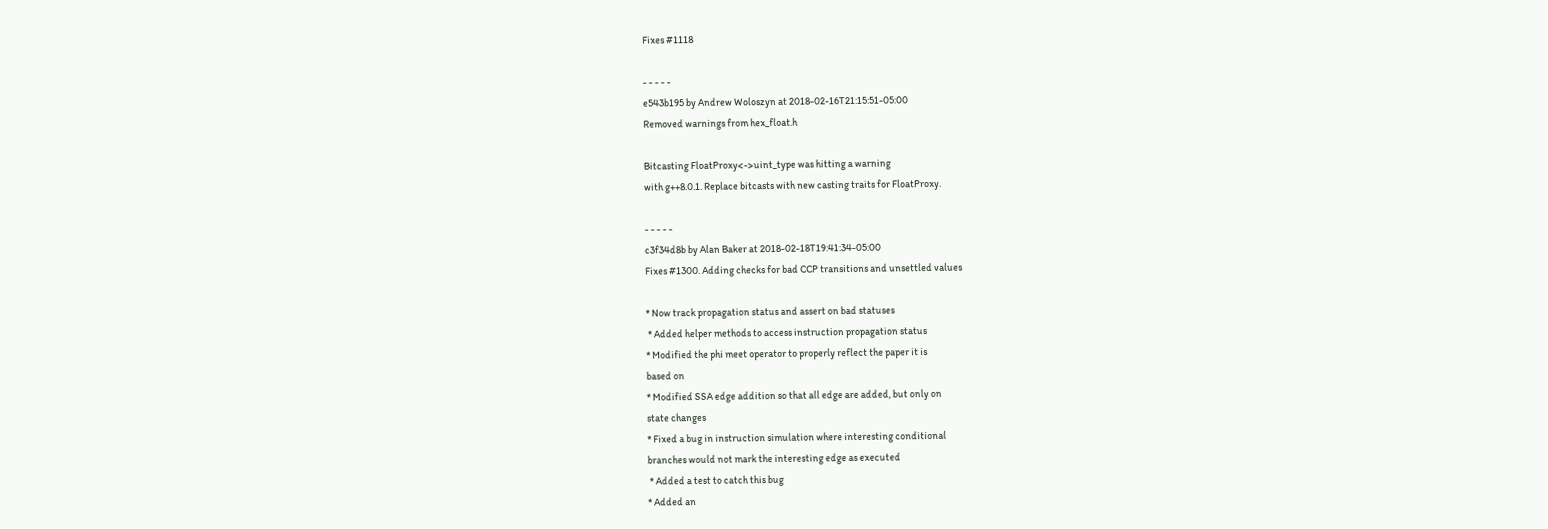Fixes #1118

- - - - -
e543b195 by Andrew Woloszyn at 2018-02-16T21:15:51-05:00
Removed warnings from hex_float.h

Bitcasting FloatProxy<->uint_type was hitting a warning
with g++8.0.1. Replace bitcasts with new casting traits for FloatProxy.

- - - - -
c3f34d8b by Alan Baker at 2018-02-18T19:41:34-05:00
Fixes #1300. Adding checks for bad CCP transitions and unsettled values

* Now track propagation status and assert on bad statuses
 * Added helper methods to access instruction propagation status
* Modified the phi meet operator to properly reflect the paper it is
based on
* Modified SSA edge addition so that all edge are added, but only on
state changes
* Fixed a bug in instruction simulation where interesting conditional
branches would not mark the interesting edge as executed
 * Added a test to catch this bug
* Added an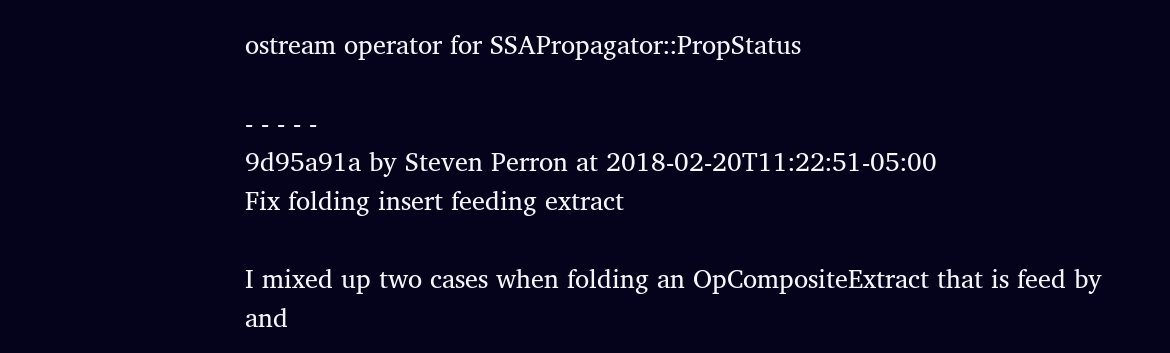ostream operator for SSAPropagator::PropStatus

- - - - -
9d95a91a by Steven Perron at 2018-02-20T11:22:51-05:00
Fix folding insert feeding extract

I mixed up two cases when folding an OpCompositeExtract that is feed by
and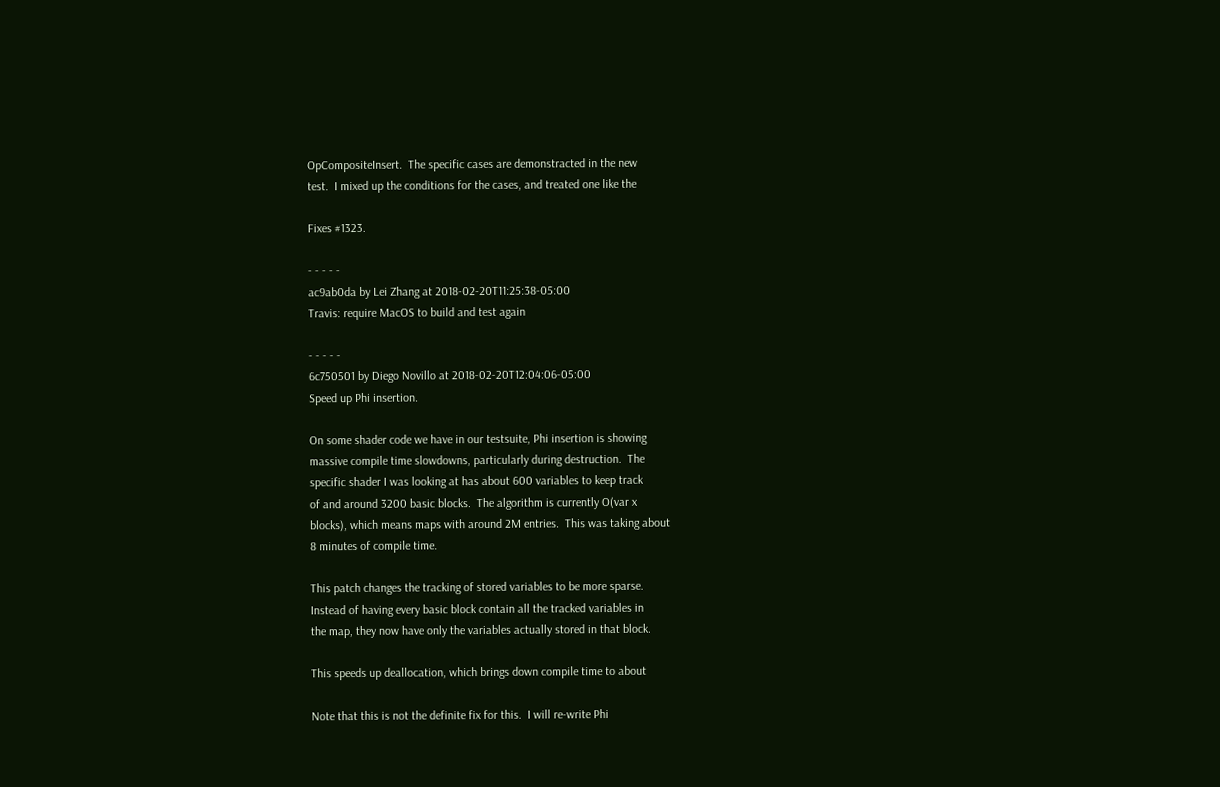OpCompositeInsert.  The specific cases are demonstracted in the new
test.  I mixed up the conditions for the cases, and treated one like the

Fixes #1323.

- - - - -
ac9ab0da by Lei Zhang at 2018-02-20T11:25:38-05:00
Travis: require MacOS to build and test again

- - - - -
6c750501 by Diego Novillo at 2018-02-20T12:04:06-05:00
Speed up Phi insertion.

On some shader code we have in our testsuite, Phi insertion is showing
massive compile time slowdowns, particularly during destruction.  The
specific shader I was looking at has about 600 variables to keep track
of and around 3200 basic blocks.  The algorithm is currently O(var x
blocks), which means maps with around 2M entries.  This was taking about
8 minutes of compile time.

This patch changes the tracking of stored variables to be more sparse.
Instead of having every basic block contain all the tracked variables in
the map, they now have only the variables actually stored in that block.

This speeds up deallocation, which brings down compile time to about

Note that this is not the definite fix for this.  I will re-write Phi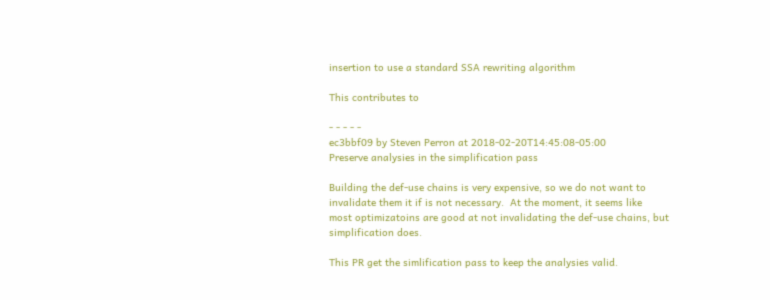insertion to use a standard SSA rewriting algorithm

This contributes to

- - - - -
ec3bbf09 by Steven Perron at 2018-02-20T14:45:08-05:00
Preserve analysies in the simplification pass

Building the def-use chains is very expensive, so we do not want to
invalidate them it if is not necessary.  At the moment, it seems like
most optimizatoins are good at not invalidating the def-use chains, but
simplification does.

This PR get the simlification pass to keep the analysies valid.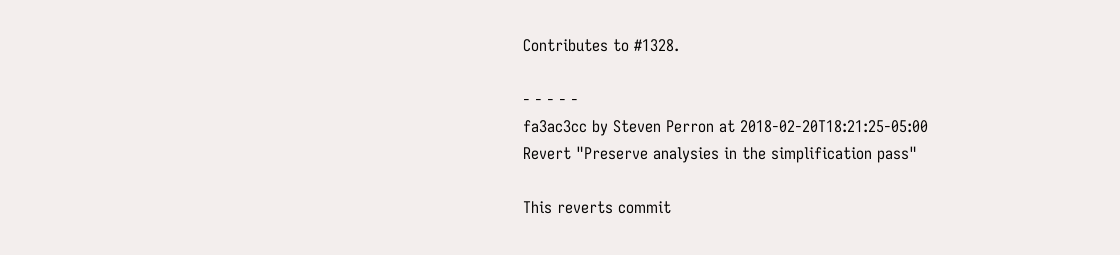Contributes to #1328.

- - - - -
fa3ac3cc by Steven Perron at 2018-02-20T18:21:25-05:00
Revert "Preserve analysies in the simplification pass"

This reverts commit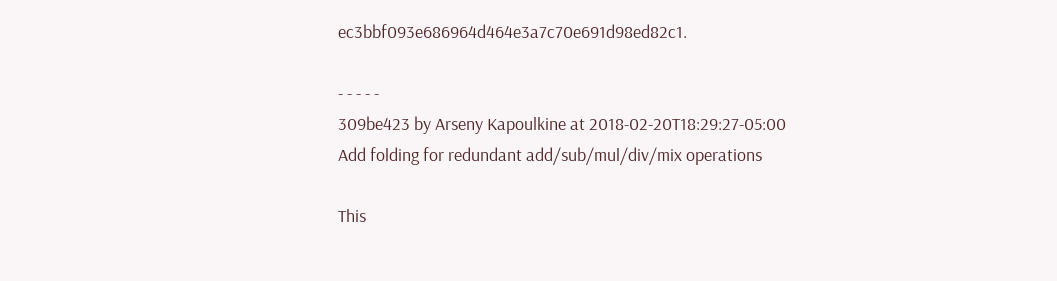ec3bbf093e686964d464e3a7c70e691d98ed82c1.

- - - - -
309be423 by Arseny Kapoulkine at 2018-02-20T18:29:27-05:00
Add folding for redundant add/sub/mul/div/mix operations

This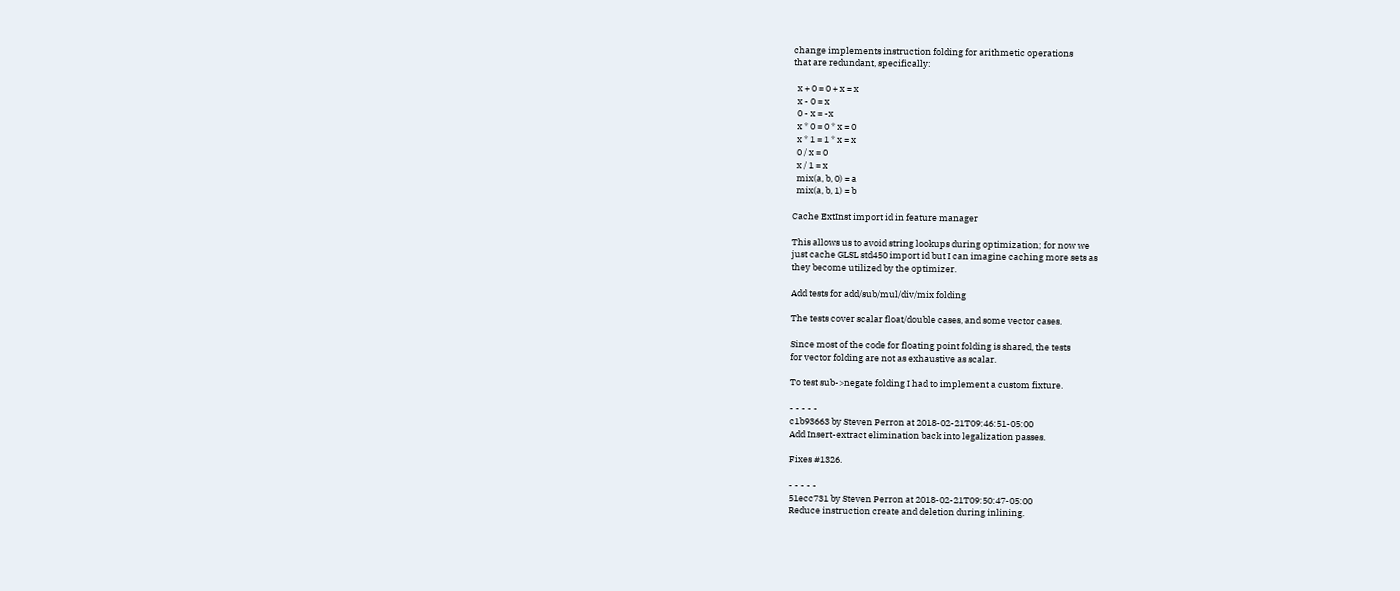change implements instruction folding for arithmetic operations
that are redundant, specifically:

  x + 0 = 0 + x = x
  x - 0 = x
  0 - x = -x
  x * 0 = 0 * x = 0
  x * 1 = 1 * x = x
  0 / x = 0
  x / 1 = x
  mix(a, b, 0) = a
  mix(a, b, 1) = b

Cache ExtInst import id in feature manager

This allows us to avoid string lookups during optimization; for now we
just cache GLSL std450 import id but I can imagine caching more sets as
they become utilized by the optimizer.

Add tests for add/sub/mul/div/mix folding

The tests cover scalar float/double cases, and some vector cases.

Since most of the code for floating point folding is shared, the tests
for vector folding are not as exhaustive as scalar.

To test sub->negate folding I had to implement a custom fixture.

- - - - -
c1b93663 by Steven Perron at 2018-02-21T09:46:51-05:00
Add Insert-extract elimination back into legalization passes.

Fixes #1326.

- - - - -
51ecc731 by Steven Perron at 2018-02-21T09:50:47-05:00
Reduce instruction create and deletion during inlining.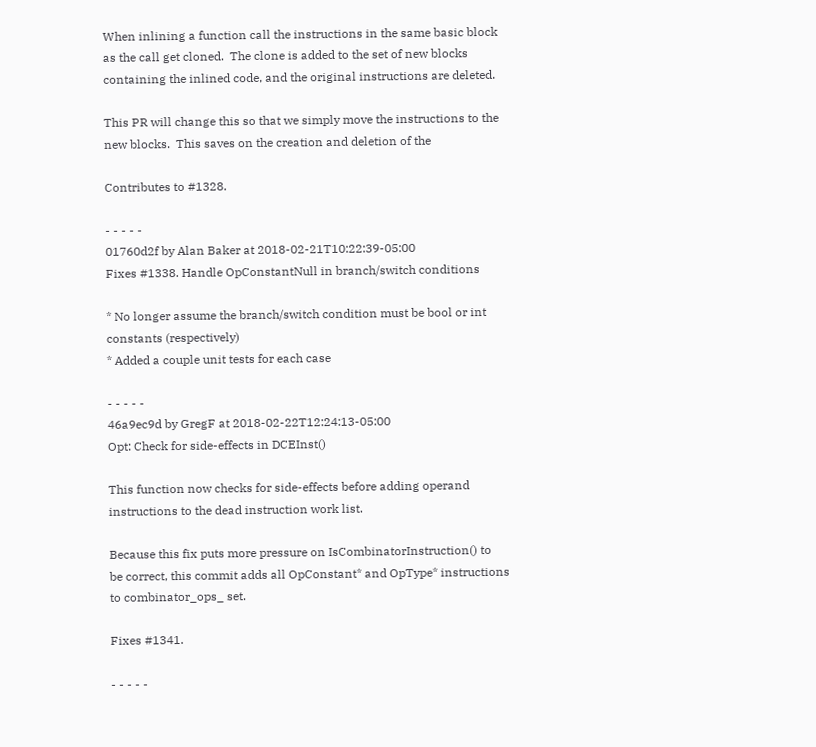When inlining a function call the instructions in the same basic block
as the call get cloned.  The clone is added to the set of new blocks
containing the inlined code, and the original instructions are deleted.

This PR will change this so that we simply move the instructions to the
new blocks.  This saves on the creation and deletion of the

Contributes to #1328.

- - - - -
01760d2f by Alan Baker at 2018-02-21T10:22:39-05:00
Fixes #1338. Handle OpConstantNull in branch/switch conditions

* No longer assume the branch/switch condition must be bool or int
constants (respectively)
* Added a couple unit tests for each case

- - - - -
46a9ec9d by GregF at 2018-02-22T12:24:13-05:00
Opt: Check for side-effects in DCEInst()

This function now checks for side-effects before adding operand
instructions to the dead instruction work list.

Because this fix puts more pressure on IsCombinatorInstruction() to
be correct, this commit adds all OpConstant* and OpType* instructions
to combinator_ops_ set.

Fixes #1341.

- - - - -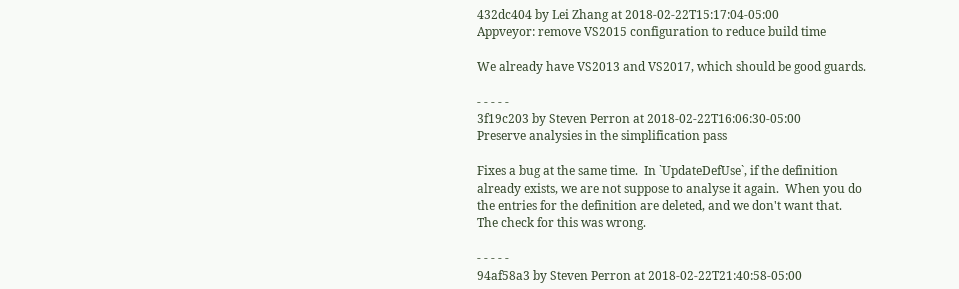432dc404 by Lei Zhang at 2018-02-22T15:17:04-05:00
Appveyor: remove VS2015 configuration to reduce build time

We already have VS2013 and VS2017, which should be good guards.

- - - - -
3f19c203 by Steven Perron at 2018-02-22T16:06:30-05:00
Preserve analysies in the simplification pass

Fixes a bug at the same time.  In `UpdateDefUse`, if the definition
already exists, we are not suppose to analyse it again.  When you do
the entries for the definition are deleted, and we don't want that.
The check for this was wrong.

- - - - -
94af58a3 by Steven Perron at 2018-02-22T21:40:58-05:00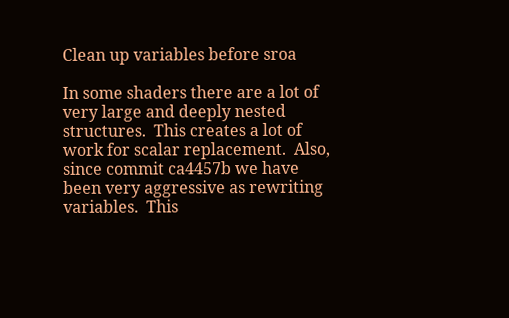Clean up variables before sroa

In some shaders there are a lot of very large and deeply nested
structures.  This creates a lot of work for scalar replacement.  Also,
since commit ca4457b we have been very aggressive as rewriting
variables.  This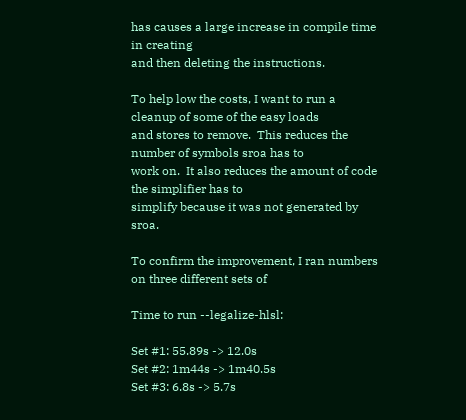has causes a large increase in compile time in creating
and then deleting the instructions.

To help low the costs, I want to run a cleanup of some of the easy loads
and stores to remove.  This reduces the number of symbols sroa has to
work on.  It also reduces the amount of code the simplifier has to
simplify because it was not generated by sroa.

To confirm the improvement, I ran numbers on three different sets of

Time to run --legalize-hlsl:

Set #1: 55.89s -> 12.0s
Set #2: 1m44s -> 1m40.5s
Set #3: 6.8s -> 5.7s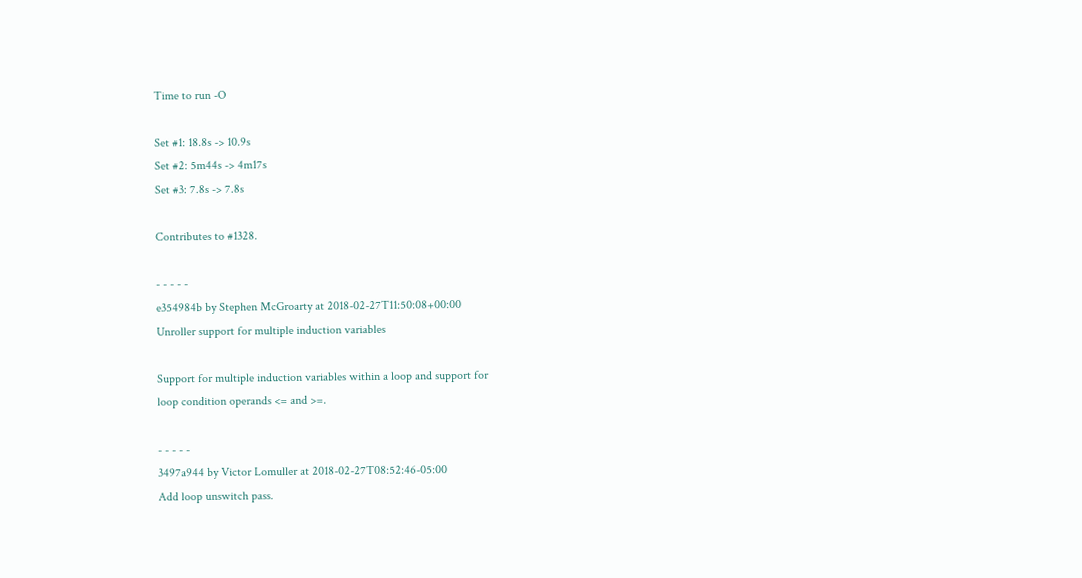Time to run -O

Set #1: 18.8s -> 10.9s
Set #2: 5m44s -> 4m17s
Set #3: 7.8s -> 7.8s

Contributes to #1328.

- - - - -
e354984b by Stephen McGroarty at 2018-02-27T11:50:08+00:00
Unroller support for multiple induction variables

Support for multiple induction variables within a loop and support for
loop condition operands <= and >=.

- - - - -
3497a944 by Victor Lomuller at 2018-02-27T08:52:46-05:00
Add loop unswitch pass.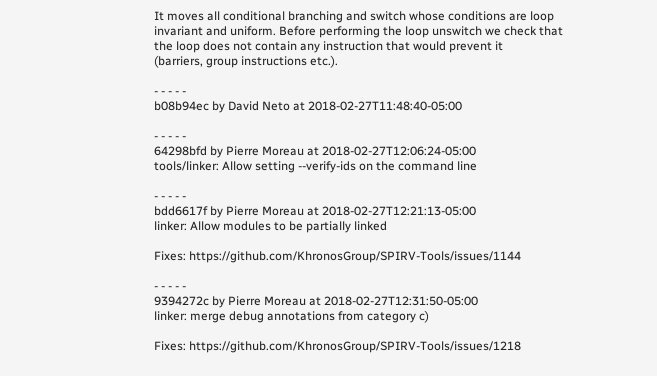It moves all conditional branching and switch whose conditions are loop
invariant and uniform. Before performing the loop unswitch we check that
the loop does not contain any instruction that would prevent it
(barriers, group instructions etc.).

- - - - -
b08b94ec by David Neto at 2018-02-27T11:48:40-05:00

- - - - -
64298bfd by Pierre Moreau at 2018-02-27T12:06:24-05:00
tools/linker: Allow setting --verify-ids on the command line

- - - - -
bdd6617f by Pierre Moreau at 2018-02-27T12:21:13-05:00
linker: Allow modules to be partially linked

Fixes: https://github.com/KhronosGroup/SPIRV-Tools/issues/1144

- - - - -
9394272c by Pierre Moreau at 2018-02-27T12:31:50-05:00
linker: merge debug annotations from category c)

Fixes: https://github.com/KhronosGroup/SPIRV-Tools/issues/1218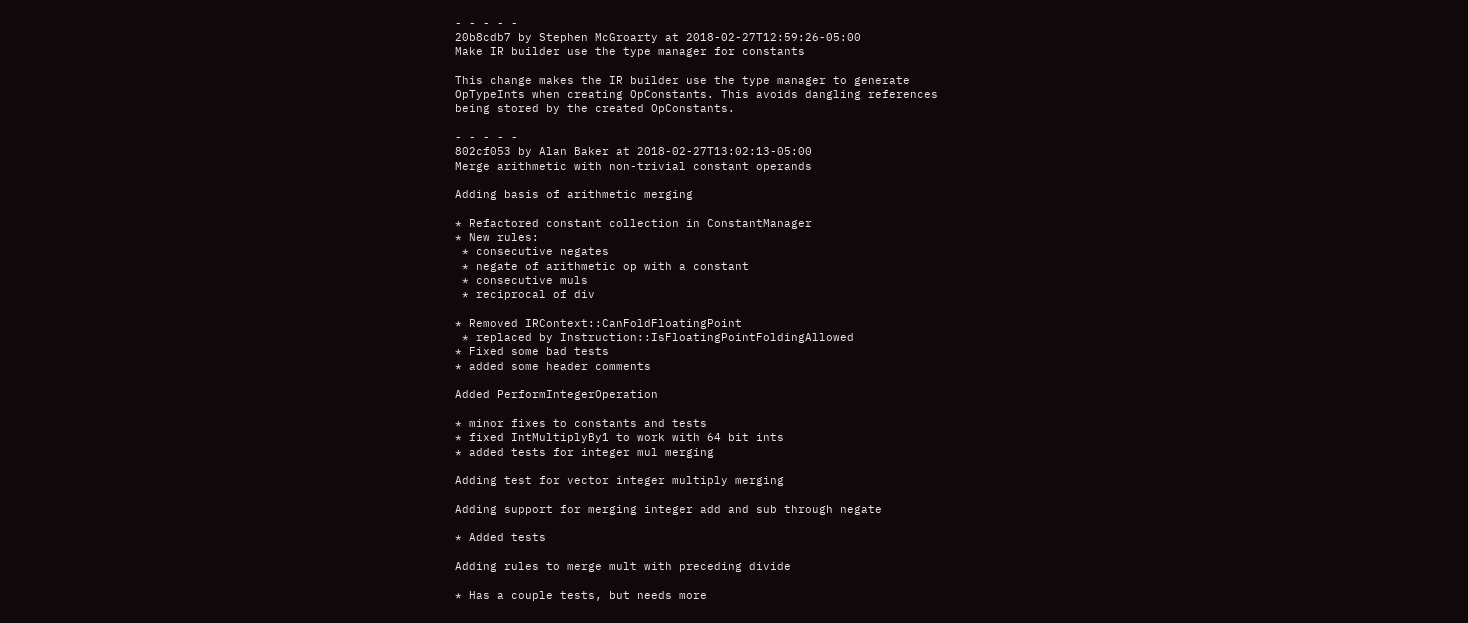- - - - -
20b8cdb7 by Stephen McGroarty at 2018-02-27T12:59:26-05:00
Make IR builder use the type manager for constants

This change makes the IR builder use the type manager to generate
OpTypeInts when creating OpConstants. This avoids dangling references
being stored by the created OpConstants.

- - - - -
802cf053 by Alan Baker at 2018-02-27T13:02:13-05:00
Merge arithmetic with non-trivial constant operands

Adding basis of arithmetic merging

* Refactored constant collection in ConstantManager
* New rules:
 * consecutive negates
 * negate of arithmetic op with a constant
 * consecutive muls
 * reciprocal of div

* Removed IRContext::CanFoldFloatingPoint
 * replaced by Instruction::IsFloatingPointFoldingAllowed
* Fixed some bad tests
* added some header comments

Added PerformIntegerOperation

* minor fixes to constants and tests
* fixed IntMultiplyBy1 to work with 64 bit ints
* added tests for integer mul merging

Adding test for vector integer multiply merging

Adding support for merging integer add and sub through negate

* Added tests

Adding rules to merge mult with preceding divide

* Has a couple tests, but needs more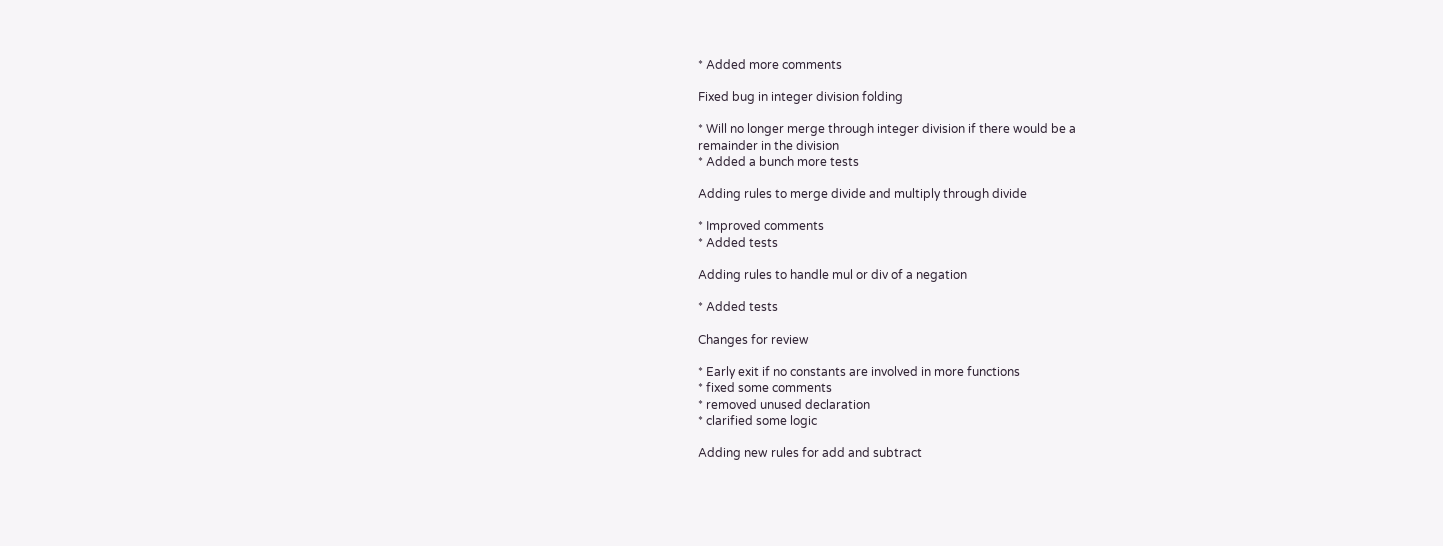* Added more comments

Fixed bug in integer division folding

* Will no longer merge through integer division if there would be a
remainder in the division
* Added a bunch more tests

Adding rules to merge divide and multiply through divide

* Improved comments
* Added tests

Adding rules to handle mul or div of a negation

* Added tests

Changes for review

* Early exit if no constants are involved in more functions
* fixed some comments
* removed unused declaration
* clarified some logic

Adding new rules for add and subtract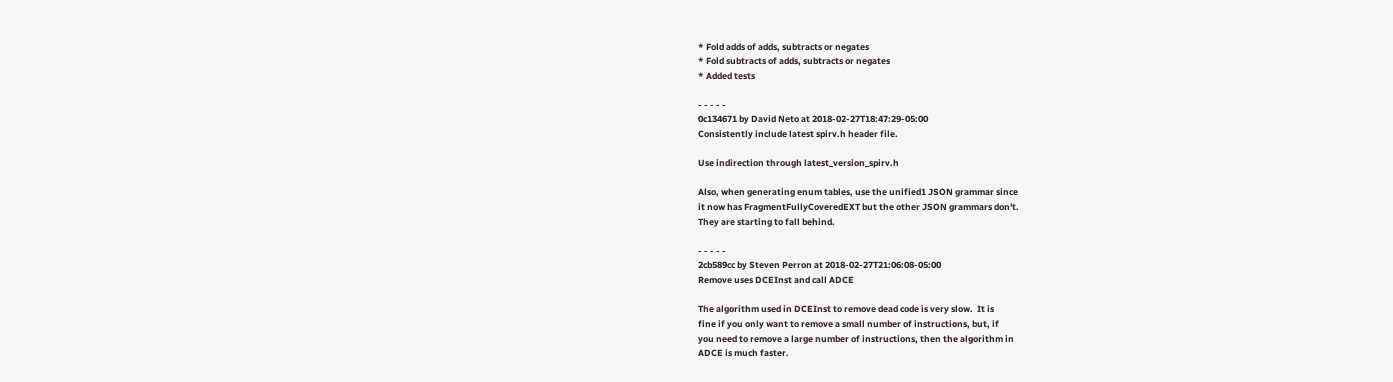* Fold adds of adds, subtracts or negates
* Fold subtracts of adds, subtracts or negates
* Added tests

- - - - -
0c134671 by David Neto at 2018-02-27T18:47:29-05:00
Consistently include latest spirv.h header file.

Use indirection through latest_version_spirv.h

Also, when generating enum tables, use the unified1 JSON grammar since
it now has FragmentFullyCoveredEXT but the other JSON grammars don't.
They are starting to fall behind.

- - - - -
2cb589cc by Steven Perron at 2018-02-27T21:06:08-05:00
Remove uses DCEInst and call ADCE

The algorithm used in DCEInst to remove dead code is very slow.  It is
fine if you only want to remove a small number of instructions, but, if
you need to remove a large number of instructions, then the algorithm in
ADCE is much faster.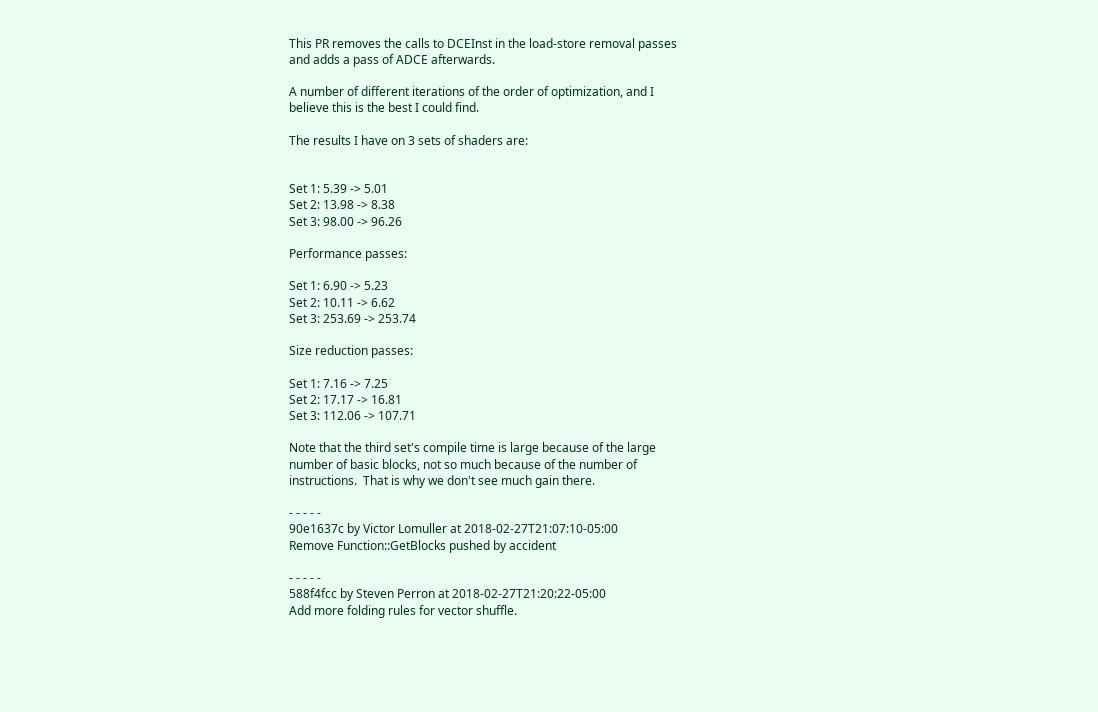This PR removes the calls to DCEInst in the load-store removal passes
and adds a pass of ADCE afterwards.

A number of different iterations of the order of optimization, and I
believe this is the best I could find.

The results I have on 3 sets of shaders are:


Set 1: 5.39 -> 5.01
Set 2: 13.98 -> 8.38
Set 3: 98.00 -> 96.26

Performance passes:

Set 1: 6.90 -> 5.23
Set 2: 10.11 -> 6.62
Set 3: 253.69 -> 253.74

Size reduction passes:

Set 1: 7.16 -> 7.25
Set 2: 17.17 -> 16.81
Set 3: 112.06 -> 107.71

Note that the third set's compile time is large because of the large
number of basic blocks, not so much because of the number of
instructions.  That is why we don't see much gain there.

- - - - -
90e1637c by Victor Lomuller at 2018-02-27T21:07:10-05:00
Remove Function::GetBlocks pushed by accident

- - - - -
588f4fcc by Steven Perron at 2018-02-27T21:20:22-05:00
Add more folding rules for vector shuffle.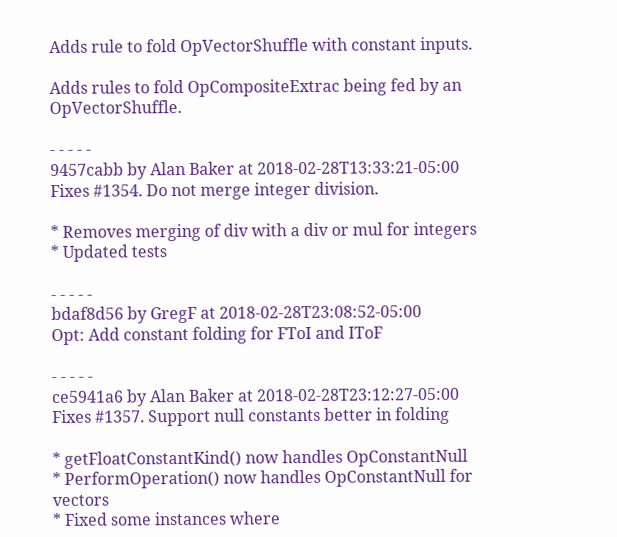Adds rule to fold OpVectorShuffle with constant inputs.

Adds rules to fold OpCompositeExtrac being fed by an OpVectorShuffle.

- - - - -
9457cabb by Alan Baker at 2018-02-28T13:33:21-05:00
Fixes #1354. Do not merge integer division.

* Removes merging of div with a div or mul for integers
* Updated tests

- - - - -
bdaf8d56 by GregF at 2018-02-28T23:08:52-05:00
Opt: Add constant folding for FToI and IToF

- - - - -
ce5941a6 by Alan Baker at 2018-02-28T23:12:27-05:00
Fixes #1357. Support null constants better in folding

* getFloatConstantKind() now handles OpConstantNull
* PerformOperation() now handles OpConstantNull for vectors
* Fixed some instances where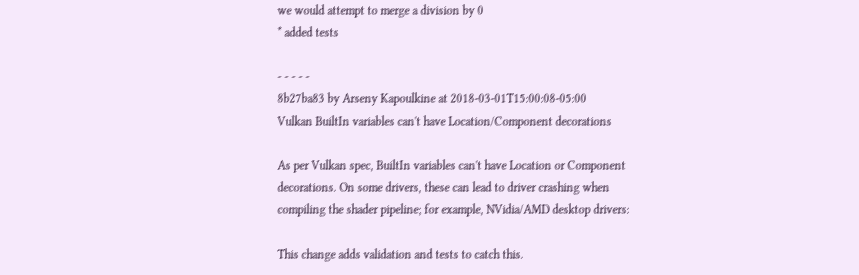we would attempt to merge a division by 0
* added tests

- - - - -
8b27ba83 by Arseny Kapoulkine at 2018-03-01T15:00:08-05:00
Vulkan BuiltIn variables can't have Location/Component decorations

As per Vulkan spec, BuiltIn variables can't have Location or Component
decorations. On some drivers, these can lead to driver crashing when
compiling the shader pipeline; for example, NVidia/AMD desktop drivers:

This change adds validation and tests to catch this.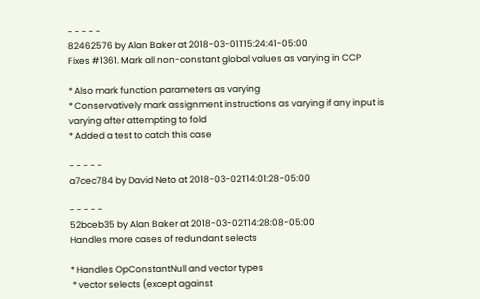- - - - -
82462576 by Alan Baker at 2018-03-01T15:24:41-05:00
Fixes #1361. Mark all non-constant global values as varying in CCP

* Also mark function parameters as varying
* Conservatively mark assignment instructions as varying if any input is
varying after attempting to fold
* Added a test to catch this case

- - - - -
a7cec784 by David Neto at 2018-03-02T14:01:28-05:00

- - - - -
52bceb35 by Alan Baker at 2018-03-02T14:28:08-05:00
Handles more cases of redundant selects

* Handles OpConstantNull and vector types
 * vector selects (except against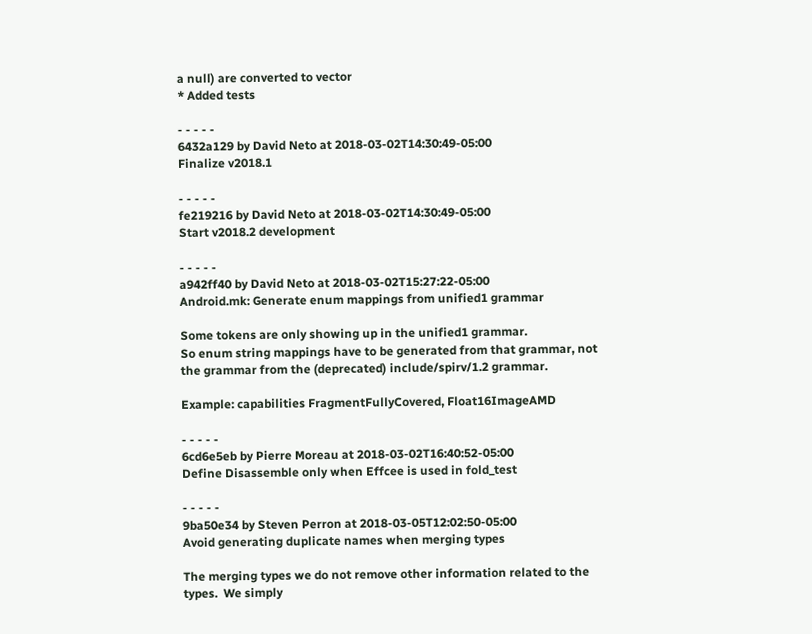a null) are converted to vector
* Added tests

- - - - -
6432a129 by David Neto at 2018-03-02T14:30:49-05:00
Finalize v2018.1

- - - - -
fe219216 by David Neto at 2018-03-02T14:30:49-05:00
Start v2018.2 development

- - - - -
a942ff40 by David Neto at 2018-03-02T15:27:22-05:00
Android.mk: Generate enum mappings from unified1 grammar

Some tokens are only showing up in the unified1 grammar.
So enum string mappings have to be generated from that grammar, not
the grammar from the (deprecated) include/spirv/1.2 grammar.

Example: capabilities FragmentFullyCovered, Float16ImageAMD

- - - - -
6cd6e5eb by Pierre Moreau at 2018-03-02T16:40:52-05:00
Define Disassemble only when Effcee is used in fold_test

- - - - -
9ba50e34 by Steven Perron at 2018-03-05T12:02:50-05:00
Avoid generating duplicate names when merging types

The merging types we do not remove other information related to the
types.  We simply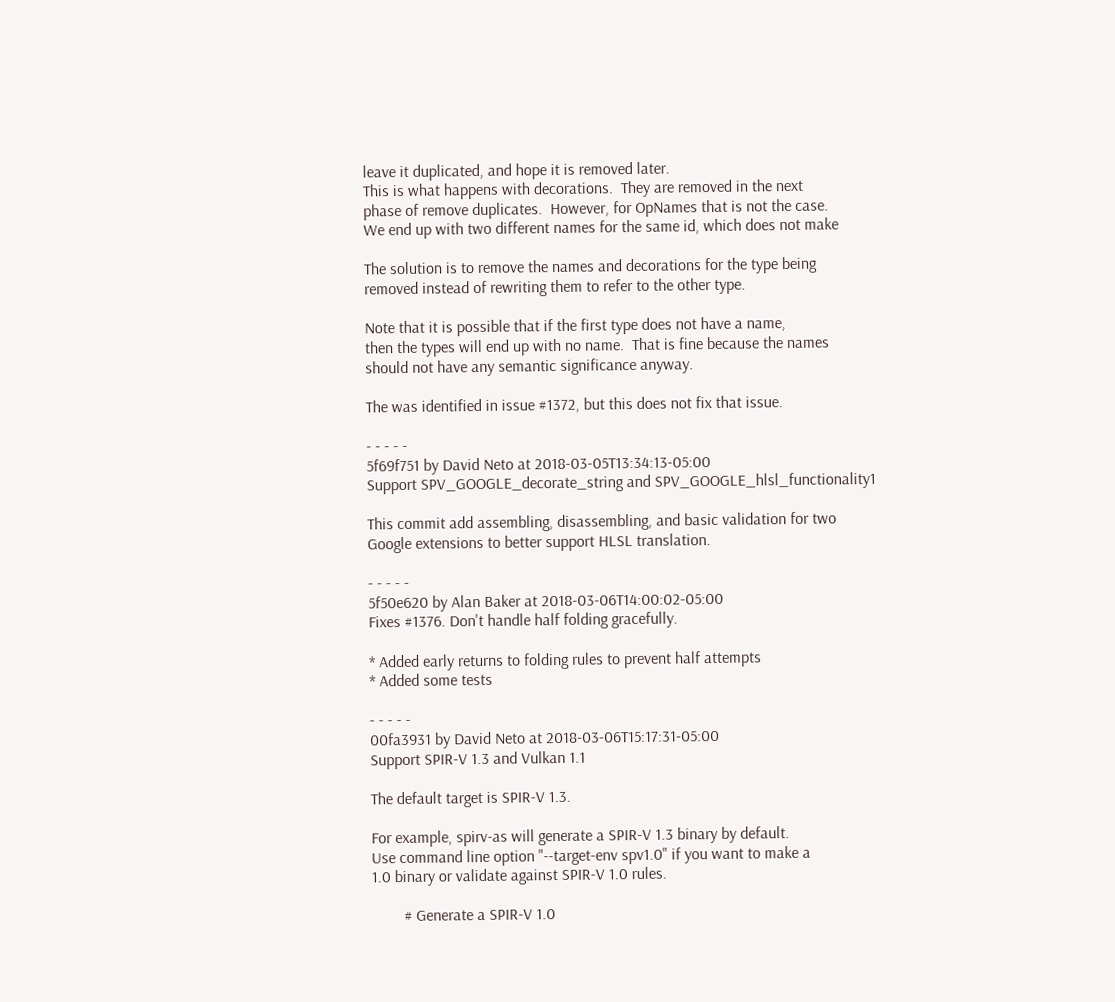leave it duplicated, and hope it is removed later.
This is what happens with decorations.  They are removed in the next
phase of remove duplicates.  However, for OpNames that is not the case.
We end up with two different names for the same id, which does not make

The solution is to remove the names and decorations for the type being
removed instead of rewriting them to refer to the other type.

Note that it is possible that if the first type does not have a name,
then the types will end up with no name.  That is fine because the names
should not have any semantic significance anyway.

The was identified in issue #1372, but this does not fix that issue.

- - - - -
5f69f751 by David Neto at 2018-03-05T13:34:13-05:00
Support SPV_GOOGLE_decorate_string and SPV_GOOGLE_hlsl_functionality1

This commit add assembling, disassembling, and basic validation for two
Google extensions to better support HLSL translation.

- - - - -
5f50e620 by Alan Baker at 2018-03-06T14:00:02-05:00
Fixes #1376. Don't handle half folding gracefully.

* Added early returns to folding rules to prevent half attempts
* Added some tests

- - - - -
00fa3931 by David Neto at 2018-03-06T15:17:31-05:00
Support SPIR-V 1.3 and Vulkan 1.1

The default target is SPIR-V 1.3.

For example, spirv-as will generate a SPIR-V 1.3 binary by default.
Use command line option "--target-env spv1.0" if you want to make a
1.0 binary or validate against SPIR-V 1.0 rules.

        # Generate a SPIR-V 1.0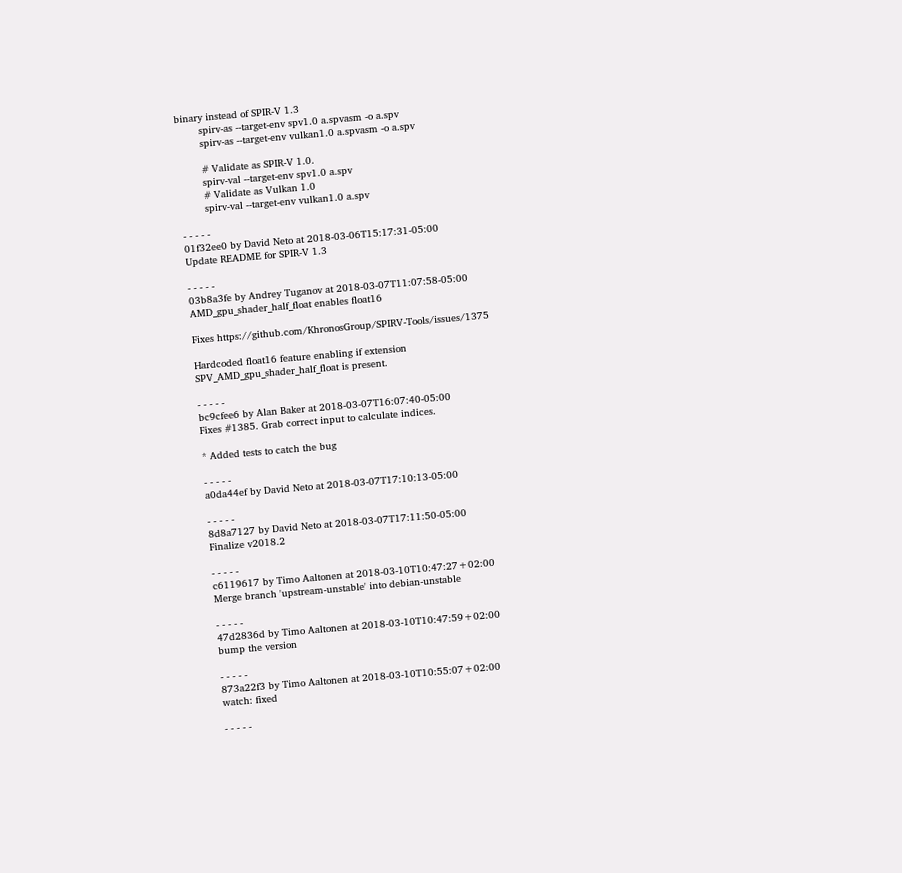binary instead of SPIR-V 1.3
        spirv-as --target-env spv1.0 a.spvasm -o a.spv
        spirv-as --target-env vulkan1.0 a.spvasm -o a.spv

        # Validate as SPIR-V 1.0.
        spirv-val --target-env spv1.0 a.spv
        # Validate as Vulkan 1.0
        spirv-val --target-env vulkan1.0 a.spv

- - - - -
01f32ee0 by David Neto at 2018-03-06T15:17:31-05:00
Update README for SPIR-V 1.3

- - - - -
03b8a3fe by Andrey Tuganov at 2018-03-07T11:07:58-05:00
AMD_gpu_shader_half_float enables float16

Fixes https://github.com/KhronosGroup/SPIRV-Tools/issues/1375

Hardcoded float16 feature enabling if extension
SPV_AMD_gpu_shader_half_float is present.

- - - - -
bc9cfee6 by Alan Baker at 2018-03-07T16:07:40-05:00
Fixes #1385. Grab correct input to calculate indices.

* Added tests to catch the bug

- - - - -
a0da44ef by David Neto at 2018-03-07T17:10:13-05:00

- - - - -
8d8a7127 by David Neto at 2018-03-07T17:11:50-05:00
Finalize v2018.2

- - - - -
c6119617 by Timo Aaltonen at 2018-03-10T10:47:27+02:00
Merge branch 'upstream-unstable' into debian-unstable

- - - - -
47d2836d by Timo Aaltonen at 2018-03-10T10:47:59+02:00
bump the version

- - - - -
873a22f3 by Timo Aaltonen at 2018-03-10T10:55:07+02:00
watch: fixed

- - - - -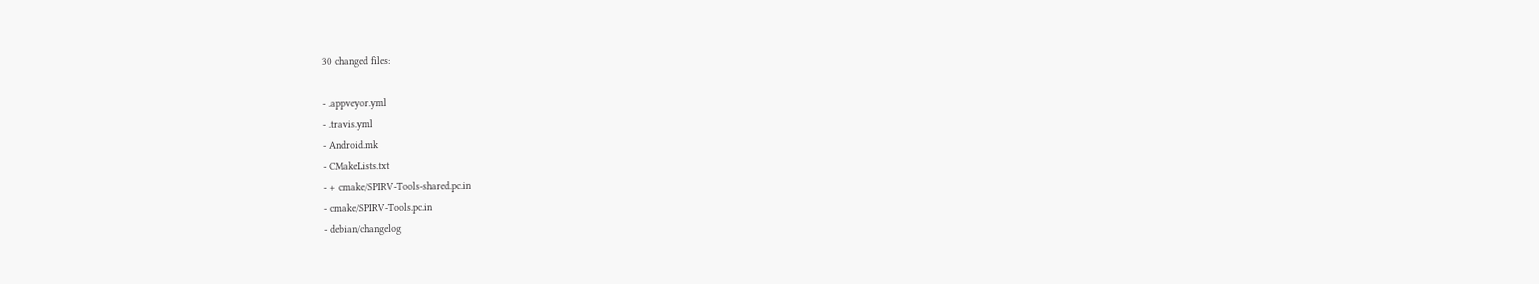30 changed files:

- .appveyor.yml
- .travis.yml
- Android.mk
- CMakeLists.txt
- + cmake/SPIRV-Tools-shared.pc.in
- cmake/SPIRV-Tools.pc.in
- debian/changelog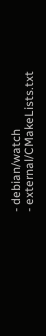- debian/watch
- external/CMakeLists.txt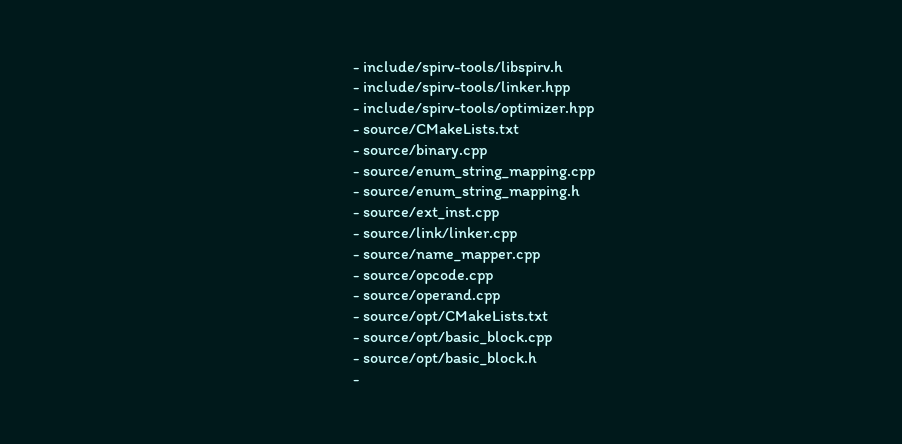- include/spirv-tools/libspirv.h
- include/spirv-tools/linker.hpp
- include/spirv-tools/optimizer.hpp
- source/CMakeLists.txt
- source/binary.cpp
- source/enum_string_mapping.cpp
- source/enum_string_mapping.h
- source/ext_inst.cpp
- source/link/linker.cpp
- source/name_mapper.cpp
- source/opcode.cpp
- source/operand.cpp
- source/opt/CMakeLists.txt
- source/opt/basic_block.cpp
- source/opt/basic_block.h
-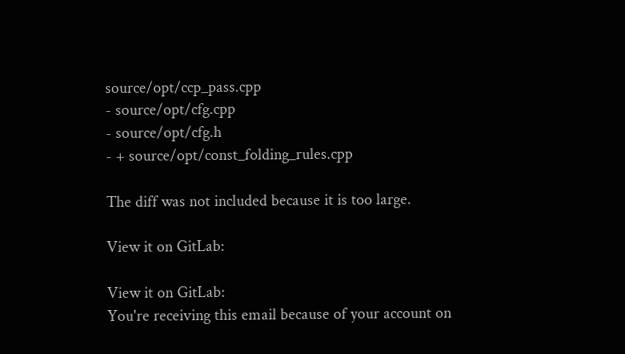source/opt/ccp_pass.cpp
- source/opt/cfg.cpp
- source/opt/cfg.h
- + source/opt/const_folding_rules.cpp

The diff was not included because it is too large.

View it on GitLab:

View it on GitLab:
You're receiving this email because of your account on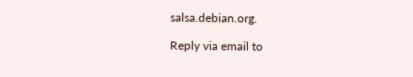salsa.debian.org.

Reply via email to